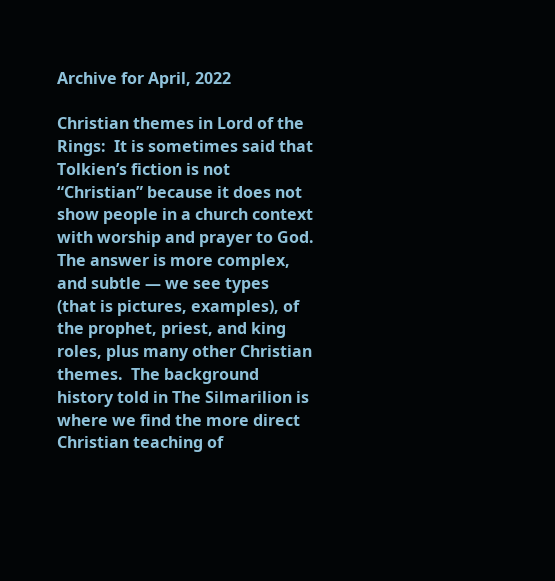Archive for April, 2022

Christian themes in Lord of the Rings:  It is sometimes said that Tolkien’s fiction is not “Christian” because it does not show people in a church context with worship and prayer to God.  The answer is more complex, and subtle — we see types  (that is pictures, examples), of the prophet, priest, and king roles, plus many other Christian themes.  The background history told in The Silmarilion is where we find the more direct Christian teaching of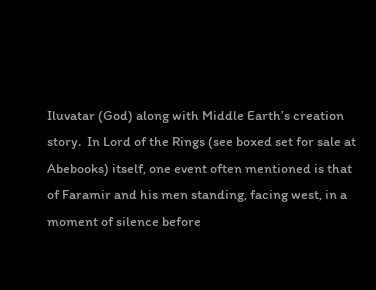Iluvatar (God) along with Middle Earth’s creation story.  In Lord of the Rings (see boxed set for sale at Abebooks) itself, one event often mentioned is that of Faramir and his men standing, facing west, in a moment of silence before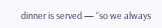dinner is served — “so we always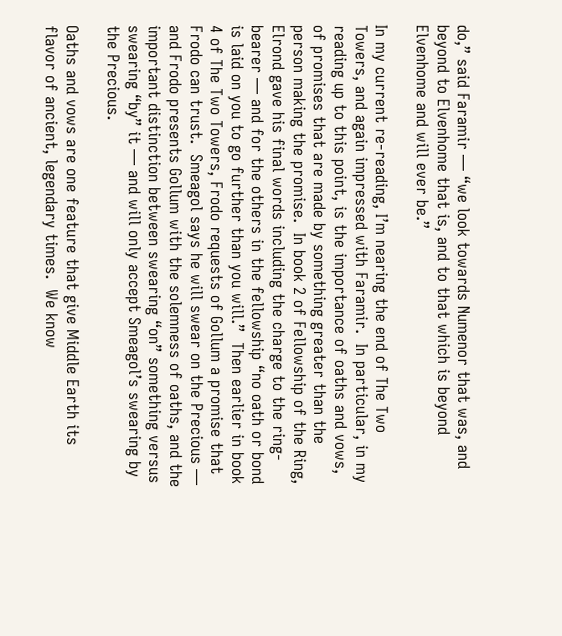do,” said Faramir — “we look towards Numenor that was, and beyond to Elvenhome that is, and to that which is beyond Elvenhome and will ever be.”

In my current re-reading, I’m nearing the end of The Two Towers, and again impressed with Faramir.  In particular, in my reading up to this point, is the importance of oaths and vows, of promises that are made by something greater than the person making the promise.  In book 2 of Fellowship of the Ring, Elrond gave his final words including the charge to the ring-bearer — and for the others in the fellowship “no oath or bond is laid on you to go further than you will.”  Then earlier in book 4 of The Two Towers, Frodo requests of Gollum a promise that Frodo can trust.  Smeagol says he will swear on the Precious — and Frodo presents Gollum with the solemness of oaths, and the important distinction between swearing “on” something versus swearing “by” it — and will only accept Smeagol’s swearing by the Precious.

Oaths and vows are one feature that give Middle Earth its flavor of ancient, legendary times.  We know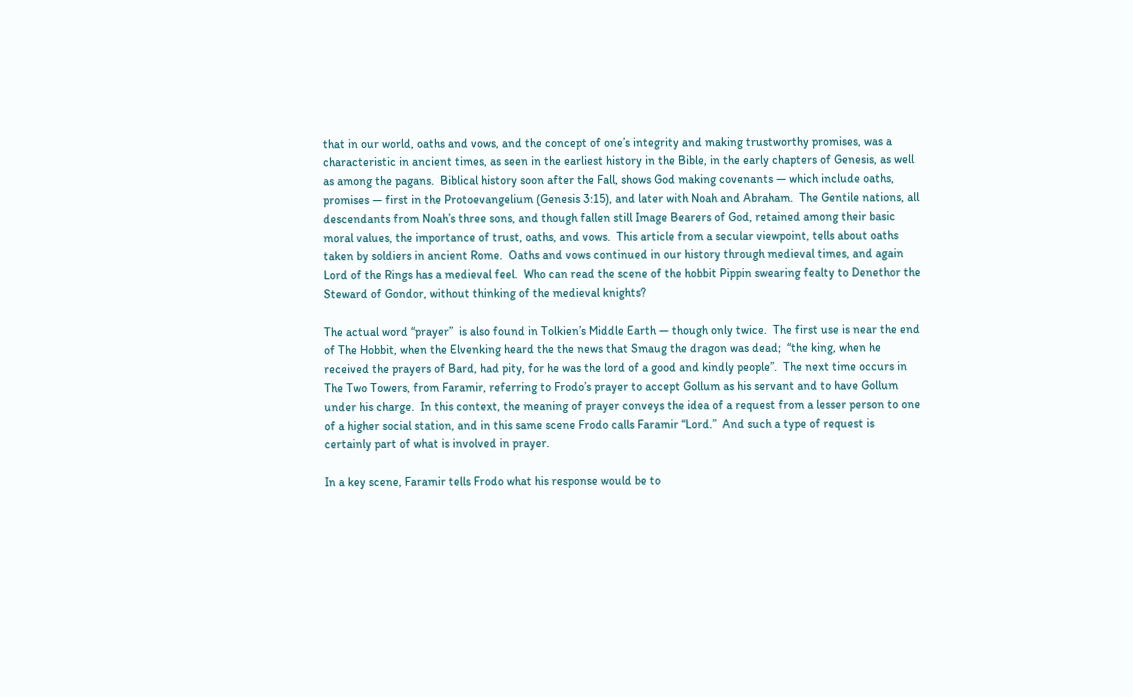that in our world, oaths and vows, and the concept of one’s integrity and making trustworthy promises, was a characteristic in ancient times, as seen in the earliest history in the Bible, in the early chapters of Genesis, as well as among the pagans.  Biblical history soon after the Fall, shows God making covenants — which include oaths, promises — first in the Protoevangelium (Genesis 3:15), and later with Noah and Abraham.  The Gentile nations, all descendants from Noah’s three sons, and though fallen still Image Bearers of God, retained among their basic moral values, the importance of trust, oaths, and vows.  This article from a secular viewpoint, tells about oaths taken by soldiers in ancient Rome.  Oaths and vows continued in our history through medieval times, and again Lord of the Rings has a medieval feel.  Who can read the scene of the hobbit Pippin swearing fealty to Denethor the Steward of Gondor, without thinking of the medieval knights?

The actual word “prayer”  is also found in Tolkien’s Middle Earth — though only twice.  The first use is near the end of The Hobbit, when the Elvenking heard the the news that Smaug the dragon was dead;  “the king, when he received the prayers of Bard, had pity, for he was the lord of a good and kindly people”.  The next time occurs in The Two Towers, from Faramir, referring to Frodo’s prayer to accept Gollum as his servant and to have Gollum under his charge.  In this context, the meaning of prayer conveys the idea of a request from a lesser person to one of a higher social station, and in this same scene Frodo calls Faramir “Lord.”  And such a type of request is certainly part of what is involved in prayer.

In a key scene, Faramir tells Frodo what his response would be to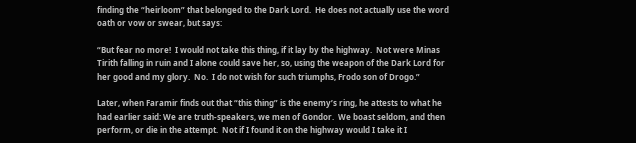finding the “heirloom” that belonged to the Dark Lord.  He does not actually use the word oath or vow or swear, but says:

“But fear no more!  I would not take this thing, if it lay by the highway.  Not were Minas Tirith falling in ruin and I alone could save her, so, using the weapon of the Dark Lord for her good and my glory.  No.  I do not wish for such triumphs, Frodo son of Drogo.”

Later, when Faramir finds out that “this thing” is the enemy’s ring, he attests to what he had earlier said: We are truth-speakers, we men of Gondor.  We boast seldom, and then perform, or die in the attempt.  Not if I found it on the highway would I take it I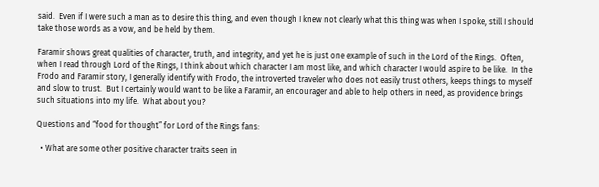said.  Even if I were such a man as to desire this thing, and even though I knew not clearly what this thing was when I spoke, still I should take those words as a vow, and be held by them.

Faramir shows great qualities of character, truth, and integrity, and yet he is just one example of such in the Lord of the Rings.  Often, when I read through Lord of the Rings, I think about which character I am most like, and which character I would aspire to be like.  In the Frodo and Faramir story, I generally identify with Frodo, the introverted traveler who does not easily trust others, keeps things to myself and slow to trust.  But I certainly would want to be like a Faramir, an encourager and able to help others in need, as providence brings such situations into my life.  What about you?

Questions and “food for thought” for Lord of the Rings fans:

  • What are some other positive character traits seen in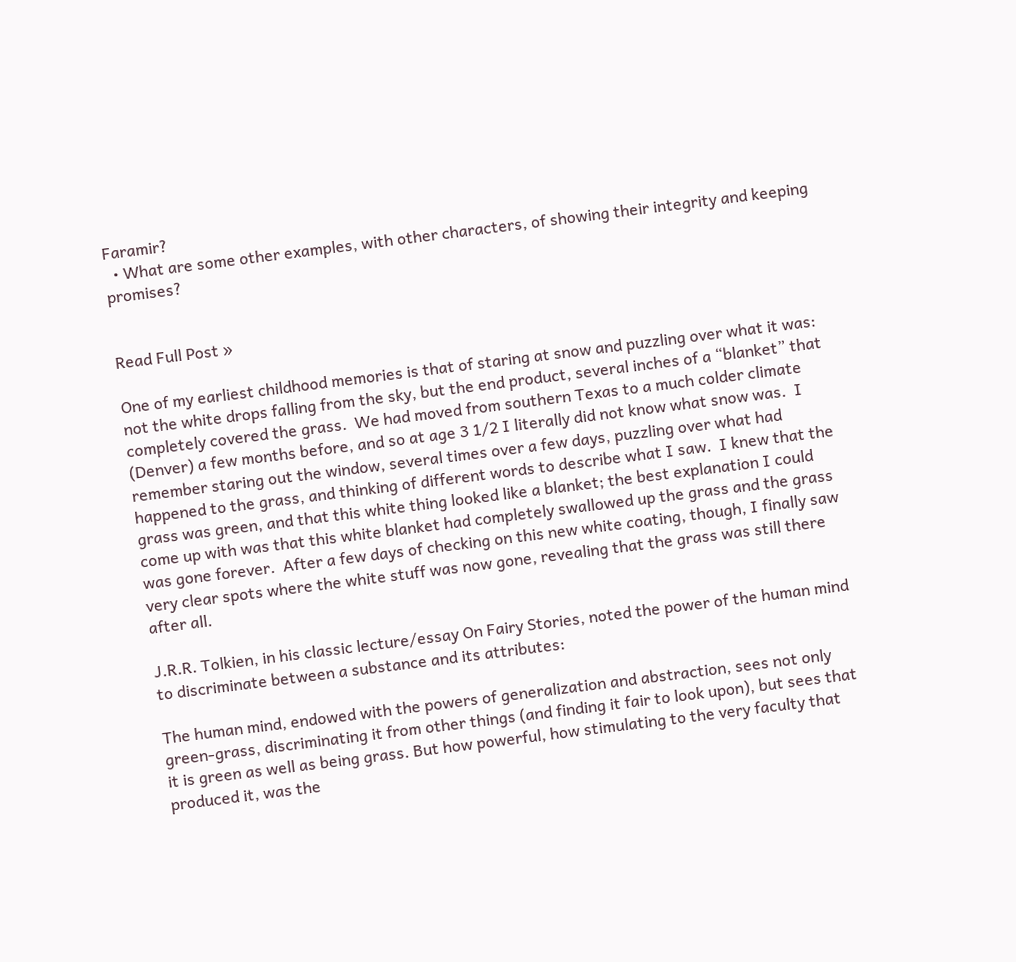Faramir?
  • What are some other examples, with other characters, of showing their integrity and keeping promises?


Read Full Post »

One of my earliest childhood memories is that of staring at snow and puzzling over what it was:  not the white drops falling from the sky, but the end product, several inches of a “blanket” that completely covered the grass.  We had moved from southern Texas to a much colder climate (Denver) a few months before, and so at age 3 1/2 I literally did not know what snow was.  I remember staring out the window, several times over a few days, puzzling over what had happened to the grass, and thinking of different words to describe what I saw.  I knew that the grass was green, and that this white thing looked like a blanket; the best explanation I could come up with was that this white blanket had completely swallowed up the grass and the grass was gone forever.  After a few days of checking on this new white coating, though, I finally saw very clear spots where the white stuff was now gone, revealing that the grass was still there after all.

J.R.R. Tolkien, in his classic lecture/essay On Fairy Stories, noted the power of the human mind to discriminate between a substance and its attributes:

The human mind, endowed with the powers of generalization and abstraction, sees not only green-grass, discriminating it from other things (and finding it fair to look upon), but sees that it is green as well as being grass. But how powerful, how stimulating to the very faculty that produced it, was the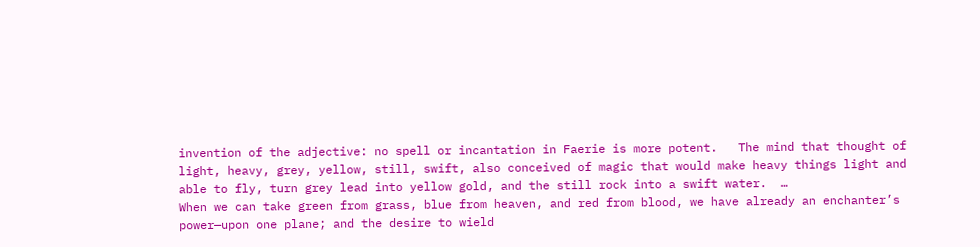invention of the adjective: no spell or incantation in Faerie is more potent.   The mind that thought of light, heavy, grey, yellow, still, swift, also conceived of magic that would make heavy things light and able to fly, turn grey lead into yellow gold, and the still rock into a swift water.  …
When we can take green from grass, blue from heaven, and red from blood, we have already an enchanter’s power—upon one plane; and the desire to wield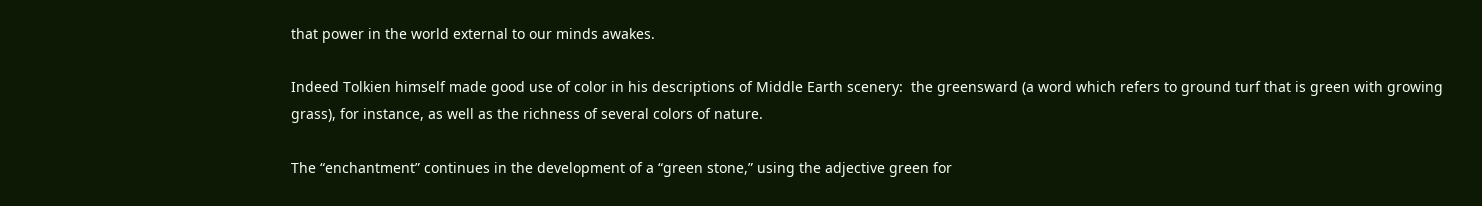that power in the world external to our minds awakes.

Indeed Tolkien himself made good use of color in his descriptions of Middle Earth scenery:  the greensward (a word which refers to ground turf that is green with growing grass), for instance, as well as the richness of several colors of nature.

The “enchantment” continues in the development of a “green stone,” using the adjective green for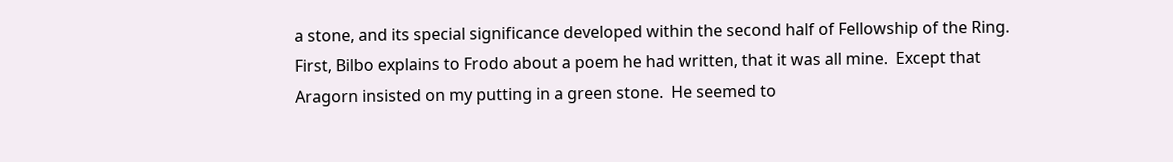a stone, and its special significance developed within the second half of Fellowship of the Ring.  First, Bilbo explains to Frodo about a poem he had written, that it was all mine.  Except that Aragorn insisted on my putting in a green stone.  He seemed to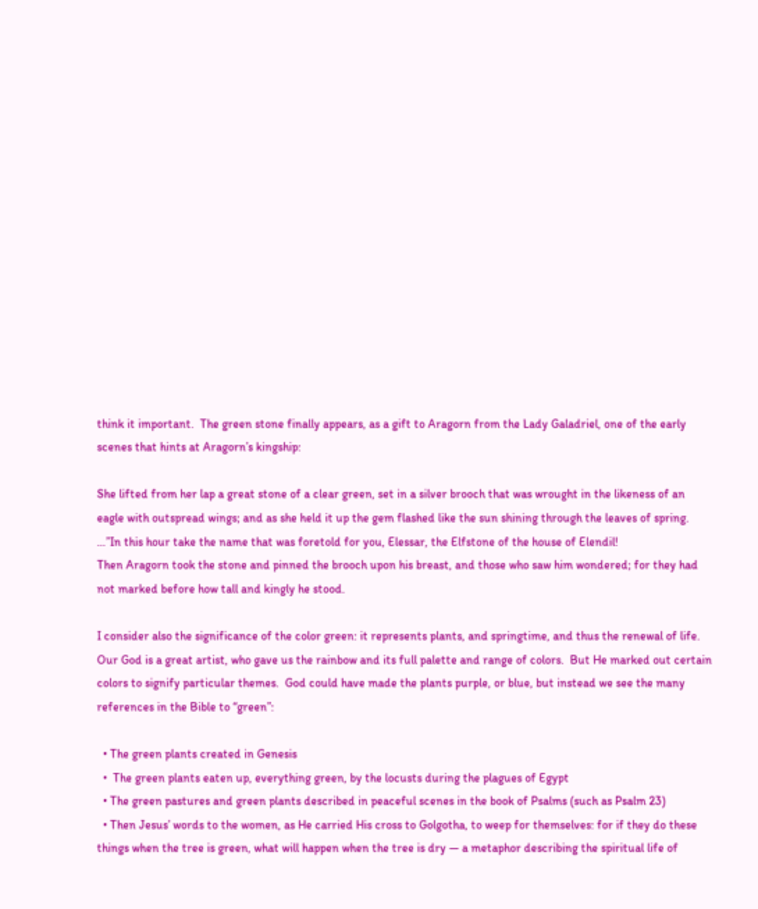think it important.  The green stone finally appears, as a gift to Aragorn from the Lady Galadriel, one of the early scenes that hints at Aragorn’s kingship:

She lifted from her lap a great stone of a clear green, set in a silver brooch that was wrought in the likeness of an eagle with outspread wings; and as she held it up the gem flashed like the sun shining through the leaves of spring.  …”In this hour take the name that was foretold for you, Elessar, the Elfstone of the house of Elendil!
Then Aragorn took the stone and pinned the brooch upon his breast, and those who saw him wondered; for they had not marked before how tall and kingly he stood.

I consider also the significance of the color green: it represents plants, and springtime, and thus the renewal of life.  Our God is a great artist, who gave us the rainbow and its full palette and range of colors.  But He marked out certain colors to signify particular themes.  God could have made the plants purple, or blue, but instead we see the many references in the Bible to “green”:

  • The green plants created in Genesis
  •  The green plants eaten up, everything green, by the locusts during the plagues of Egypt
  • The green pastures and green plants described in peaceful scenes in the book of Psalms (such as Psalm 23)
  • Then Jesus’ words to the women, as He carried His cross to Golgotha, to weep for themselves: for if they do these things when the tree is green, what will happen when the tree is dry — a metaphor describing the spiritual life of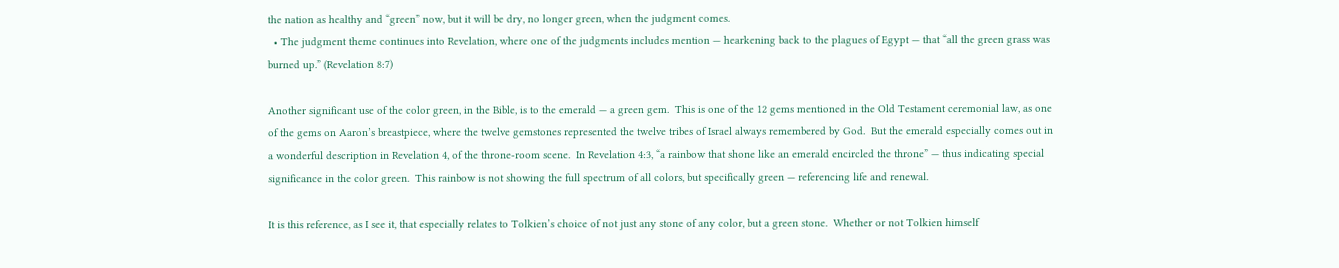the nation as healthy and “green” now, but it will be dry, no longer green, when the judgment comes.
  • The judgment theme continues into Revelation, where one of the judgments includes mention — hearkening back to the plagues of Egypt — that “all the green grass was burned up.” (Revelation 8:7)

Another significant use of the color green, in the Bible, is to the emerald — a green gem.  This is one of the 12 gems mentioned in the Old Testament ceremonial law, as one of the gems on Aaron’s breastpiece, where the twelve gemstones represented the twelve tribes of Israel always remembered by God.  But the emerald especially comes out in a wonderful description in Revelation 4, of the throne-room scene.  In Revelation 4:3, “a rainbow that shone like an emerald encircled the throne” — thus indicating special significance in the color green.  This rainbow is not showing the full spectrum of all colors, but specifically green — referencing life and renewal.

It is this reference, as I see it, that especially relates to Tolkien’s choice of not just any stone of any color, but a green stone.  Whether or not Tolkien himself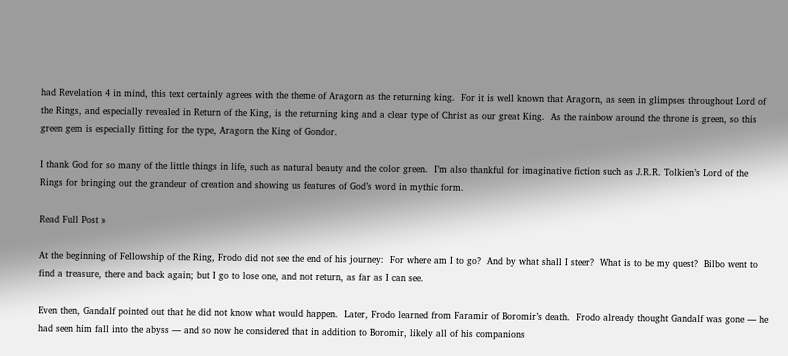had Revelation 4 in mind, this text certainly agrees with the theme of Aragorn as the returning king.  For it is well known that Aragorn, as seen in glimpses throughout Lord of the Rings, and especially revealed in Return of the King, is the returning king and a clear type of Christ as our great King.  As the rainbow around the throne is green, so this green gem is especially fitting for the type, Aragorn the King of Gondor.

I thank God for so many of the little things in life, such as natural beauty and the color green.  I’m also thankful for imaginative fiction such as J.R.R. Tolkien’s Lord of the Rings for bringing out the grandeur of creation and showing us features of God’s word in mythic form.

Read Full Post »

At the beginning of Fellowship of the Ring, Frodo did not see the end of his journey:  For where am I to go?  And by what shall I steer?  What is to be my quest?  Bilbo went to find a treasure, there and back again; but I go to lose one, and not return, as far as I can see.

Even then, Gandalf pointed out that he did not know what would happen.  Later, Frodo learned from Faramir of Boromir’s death.  Frodo already thought Gandalf was gone — he had seen him fall into the abyss — and so now he considered that in addition to Boromir, likely all of his companions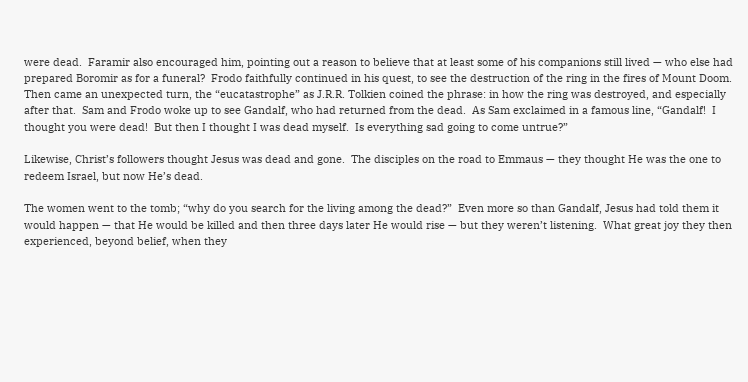were dead.  Faramir also encouraged him, pointing out a reason to believe that at least some of his companions still lived — who else had prepared Boromir as for a funeral?  Frodo faithfully continued in his quest, to see the destruction of the ring in the fires of Mount Doom.  Then came an unexpected turn, the “eucatastrophe” as J.R.R. Tolkien coined the phrase: in how the ring was destroyed, and especially after that.  Sam and Frodo woke up to see Gandalf, who had returned from the dead.  As Sam exclaimed in a famous line, “Gandalf!  I thought you were dead!  But then I thought I was dead myself.  Is everything sad going to come untrue?”

Likewise, Christ’s followers thought Jesus was dead and gone.  The disciples on the road to Emmaus — they thought He was the one to redeem Israel, but now He’s dead.

The women went to the tomb; “why do you search for the living among the dead?”  Even more so than Gandalf, Jesus had told them it would happen — that He would be killed and then three days later He would rise — but they weren’t listening.  What great joy they then experienced, beyond belief, when they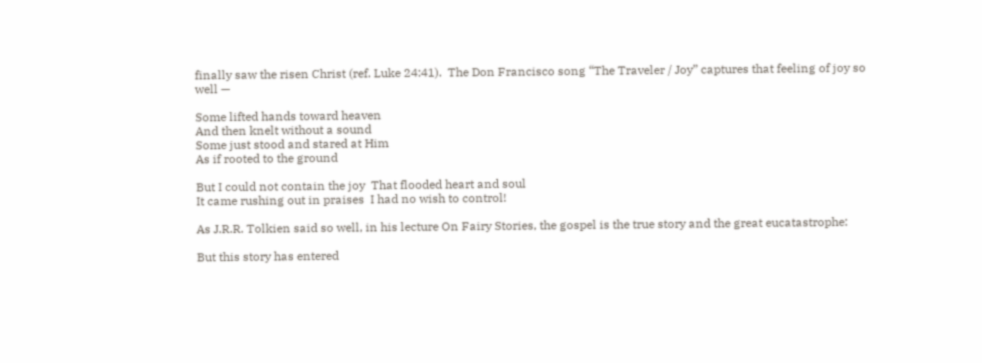finally saw the risen Christ (ref. Luke 24:41).  The Don Francisco song “The Traveler / Joy” captures that feeling of joy so well —

Some lifted hands toward heaven
And then knelt without a sound
Some just stood and stared at Him
As if rooted to the ground

But I could not contain the joy  That flooded heart and soul
It came rushing out in praises  I had no wish to control!

As J.R.R. Tolkien said so well, in his lecture On Fairy Stories, the gospel is the true story and the great eucatastrophe:

But this story has entered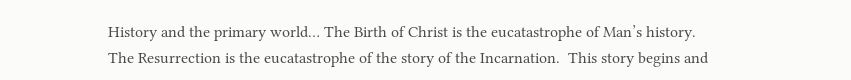History and the primary world… The Birth of Christ is the eucatastrophe of Man’s history.  The Resurrection is the eucatastrophe of the story of the Incarnation.  This story begins and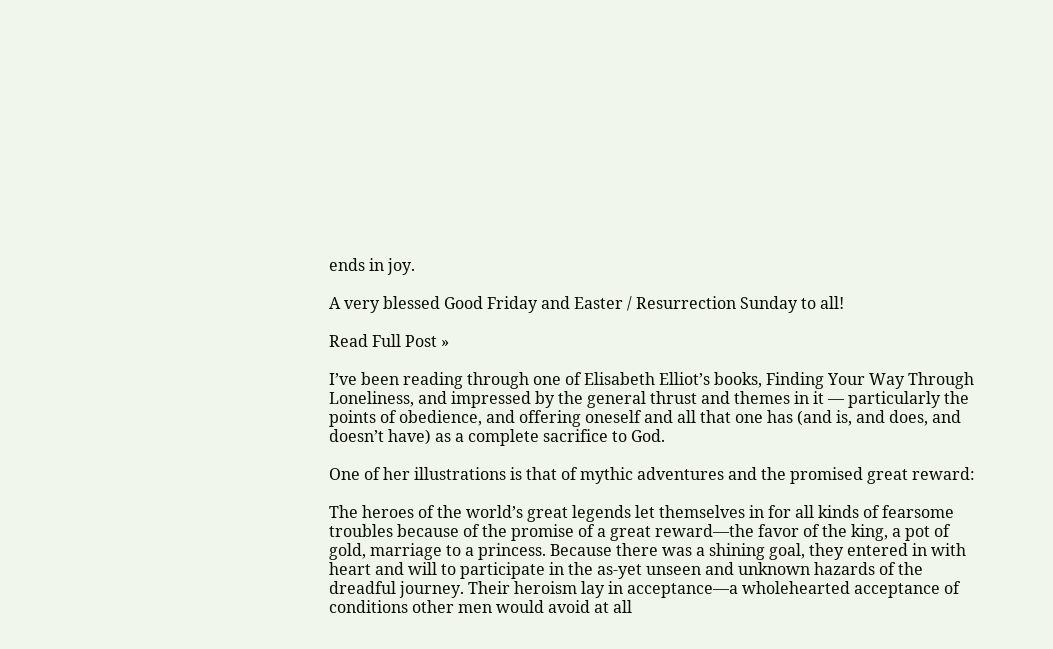ends in joy.

A very blessed Good Friday and Easter / Resurrection Sunday to all!

Read Full Post »

I’ve been reading through one of Elisabeth Elliot’s books, Finding Your Way Through Loneliness, and impressed by the general thrust and themes in it — particularly the points of obedience, and offering oneself and all that one has (and is, and does, and doesn’t have) as a complete sacrifice to God.

One of her illustrations is that of mythic adventures and the promised great reward:

The heroes of the world’s great legends let themselves in for all kinds of fearsome troubles because of the promise of a great reward—the favor of the king, a pot of gold, marriage to a princess. Because there was a shining goal, they entered in with heart and will to participate in the as-yet unseen and unknown hazards of the dreadful journey. Their heroism lay in acceptance—a wholehearted acceptance of conditions other men would avoid at all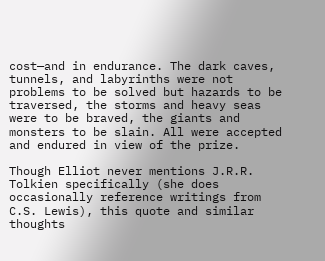cost—and in endurance. The dark caves, tunnels, and labyrinths were not problems to be solved but hazards to be traversed, the storms and heavy seas were to be braved, the giants and monsters to be slain. All were accepted and endured in view of the prize.

Though Elliot never mentions J.R.R. Tolkien specifically (she does occasionally reference writings from C.S. Lewis), this quote and similar thoughts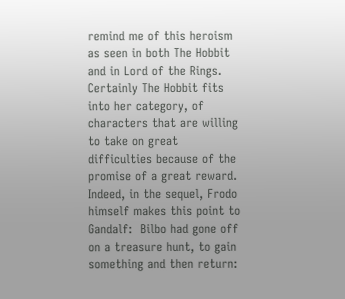remind me of this heroism as seen in both The Hobbit and in Lord of the Rings.  Certainly The Hobbit fits into her category, of characters that are willing to take on great difficulties because of the promise of a great reward.  Indeed, in the sequel, Frodo himself makes this point to Gandalf:  Bilbo had gone off on a treasure hunt, to gain something and then return: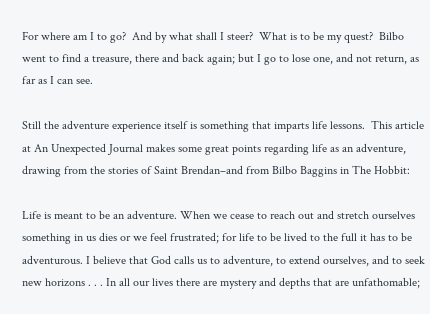For where am I to go?  And by what shall I steer?  What is to be my quest?  Bilbo went to find a treasure, there and back again; but I go to lose one, and not return, as far as I can see.

Still the adventure experience itself is something that imparts life lessons.  This article at An Unexpected Journal makes some great points regarding life as an adventure, drawing from the stories of Saint Brendan–and from Bilbo Baggins in The Hobbit:

Life is meant to be an adventure. When we cease to reach out and stretch ourselves something in us dies or we feel frustrated; for life to be lived to the full it has to be adventurous. I believe that God calls us to adventure, to extend ourselves, and to seek new horizons . . . In all our lives there are mystery and depths that are unfathomable;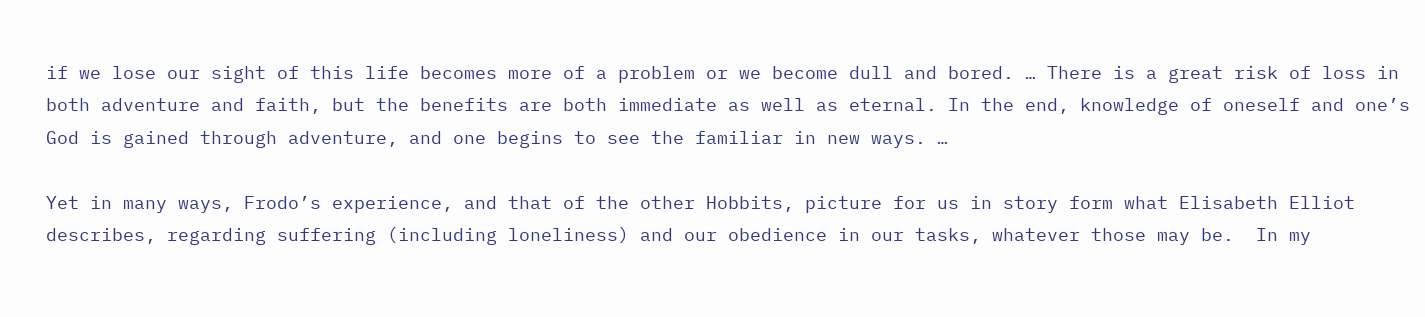if we lose our sight of this life becomes more of a problem or we become dull and bored. … There is a great risk of loss in both adventure and faith, but the benefits are both immediate as well as eternal. In the end, knowledge of oneself and one’s God is gained through adventure, and one begins to see the familiar in new ways. …

Yet in many ways, Frodo’s experience, and that of the other Hobbits, picture for us in story form what Elisabeth Elliot describes, regarding suffering (including loneliness) and our obedience in our tasks, whatever those may be.  In my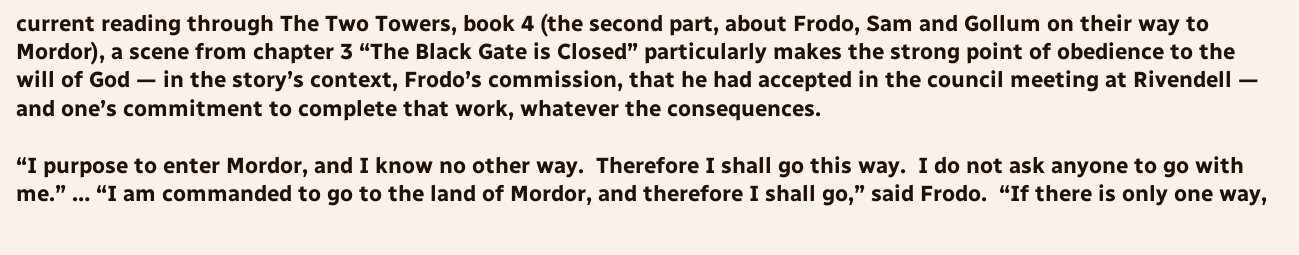current reading through The Two Towers, book 4 (the second part, about Frodo, Sam and Gollum on their way to Mordor), a scene from chapter 3 “The Black Gate is Closed” particularly makes the strong point of obedience to the will of God — in the story’s context, Frodo’s commission, that he had accepted in the council meeting at Rivendell — and one’s commitment to complete that work, whatever the consequences.

“I purpose to enter Mordor, and I know no other way.  Therefore I shall go this way.  I do not ask anyone to go with me.” … “I am commanded to go to the land of Mordor, and therefore I shall go,” said Frodo.  “If there is only one way,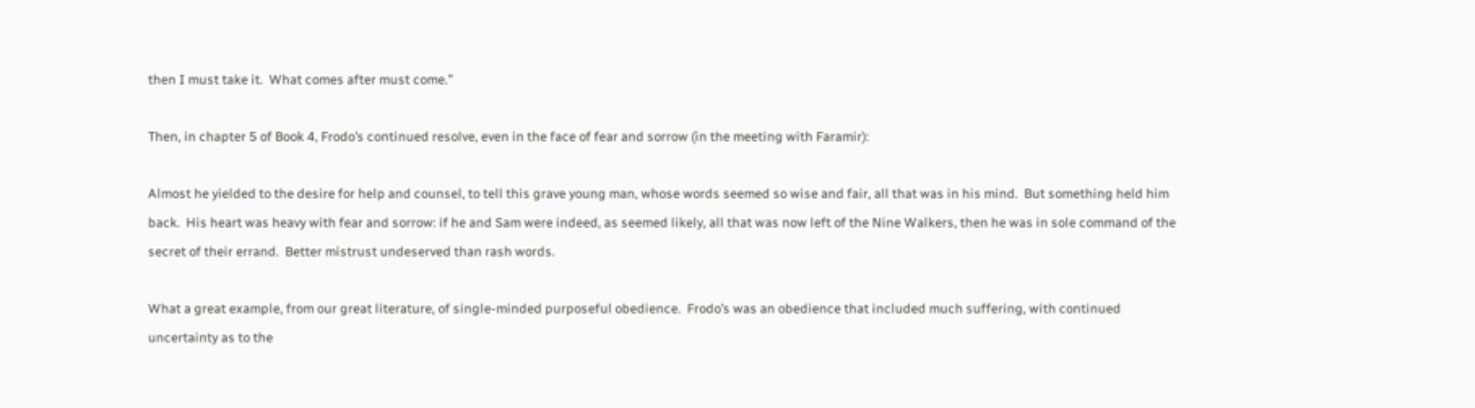then I must take it.  What comes after must come.”

Then, in chapter 5 of Book 4, Frodo’s continued resolve, even in the face of fear and sorrow (in the meeting with Faramir):

Almost he yielded to the desire for help and counsel, to tell this grave young man, whose words seemed so wise and fair, all that was in his mind.  But something held him back.  His heart was heavy with fear and sorrow: if he and Sam were indeed, as seemed likely, all that was now left of the Nine Walkers, then he was in sole command of the secret of their errand.  Better mistrust undeserved than rash words.

What a great example, from our great literature, of single-minded purposeful obedience.  Frodo’s was an obedience that included much suffering, with continued uncertainty as to the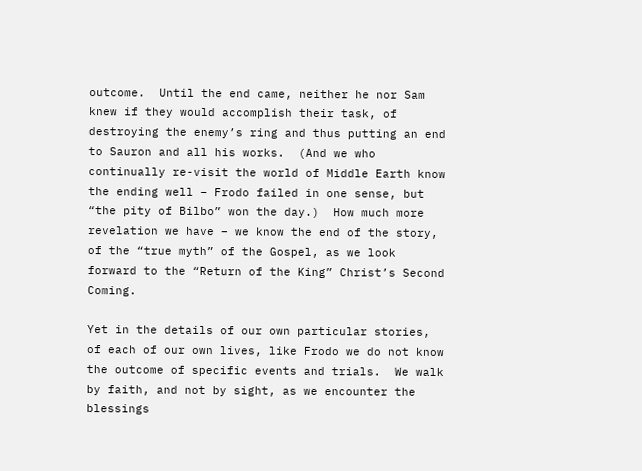outcome.  Until the end came, neither he nor Sam knew if they would accomplish their task, of destroying the enemy’s ring and thus putting an end to Sauron and all his works.  (And we who continually re-visit the world of Middle Earth know the ending well – Frodo failed in one sense, but “the pity of Bilbo” won the day.)  How much more revelation we have – we know the end of the story, of the “true myth” of the Gospel, as we look forward to the “Return of the King” Christ’s Second Coming.

Yet in the details of our own particular stories, of each of our own lives, like Frodo we do not know the outcome of specific events and trials.  We walk by faith, and not by sight, as we encounter the blessings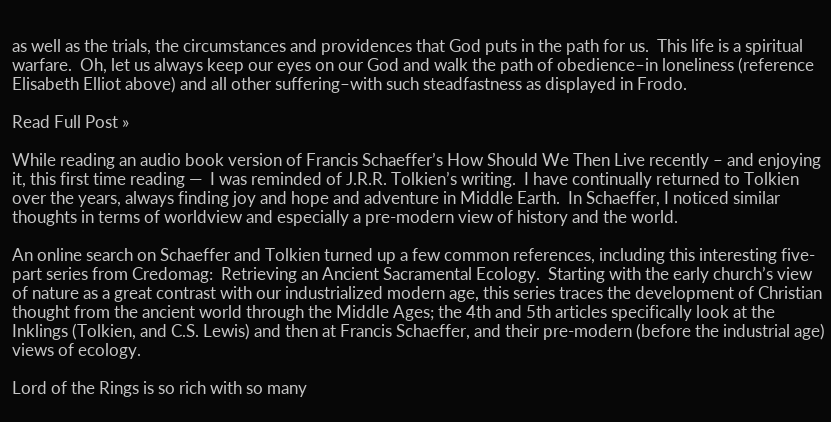as well as the trials, the circumstances and providences that God puts in the path for us.  This life is a spiritual warfare.  Oh, let us always keep our eyes on our God and walk the path of obedience–in loneliness (reference Elisabeth Elliot above) and all other suffering–with such steadfastness as displayed in Frodo.

Read Full Post »

While reading an audio book version of Francis Schaeffer’s How Should We Then Live recently – and enjoying it, this first time reading —  I was reminded of J.R.R. Tolkien’s writing.  I have continually returned to Tolkien over the years, always finding joy and hope and adventure in Middle Earth.  In Schaeffer, I noticed similar thoughts in terms of worldview and especially a pre-modern view of history and the world.

An online search on Schaeffer and Tolkien turned up a few common references, including this interesting five-part series from Credomag:  Retrieving an Ancient Sacramental Ecology.  Starting with the early church’s view of nature as a great contrast with our industrialized modern age, this series traces the development of Christian thought from the ancient world through the Middle Ages; the 4th and 5th articles specifically look at the Inklings (Tolkien, and C.S. Lewis) and then at Francis Schaeffer, and their pre-modern (before the industrial age) views of ecology.

Lord of the Rings is so rich with so many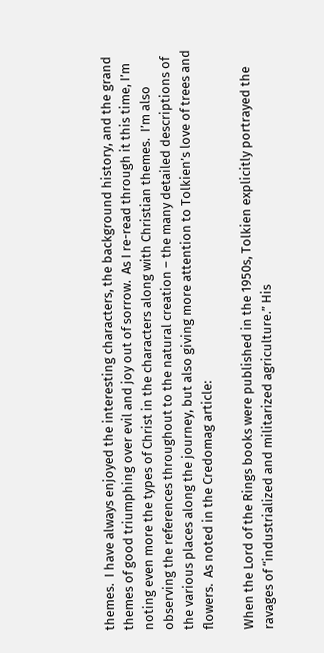themes.  I have always enjoyed the interesting characters, the background history, and the grand themes of good triumphing over evil and joy out of sorrow.  As I re-read through it this time, I’m noting even more the types of Christ in the characters along with Christian themes.  I’m also observing the references throughout to the natural creation – the many detailed descriptions of the various places along the journey, but also giving more attention to Tolkien’s love of trees and flowers.  As noted in the Credomag article:

When the Lord of the Rings books were published in the 1950s, Tolkien explicitly portrayed the ravages of “industrialized and militarized agriculture.” His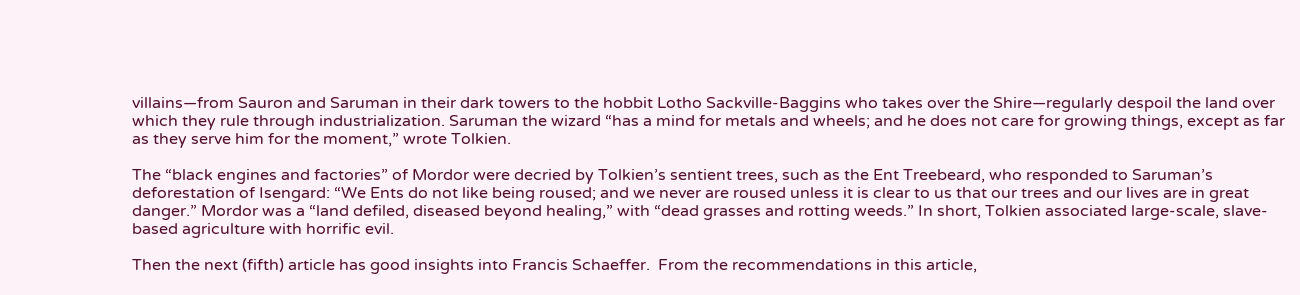villains—from Sauron and Saruman in their dark towers to the hobbit Lotho Sackville-Baggins who takes over the Shire—regularly despoil the land over which they rule through industrialization. Saruman the wizard “has a mind for metals and wheels; and he does not care for growing things, except as far as they serve him for the moment,” wrote Tolkien.

The “black engines and factories” of Mordor were decried by Tolkien’s sentient trees, such as the Ent Treebeard, who responded to Saruman’s deforestation of Isengard: “We Ents do not like being roused; and we never are roused unless it is clear to us that our trees and our lives are in great danger.” Mordor was a “land defiled, diseased beyond healing,” with “dead grasses and rotting weeds.” In short, Tolkien associated large-scale, slave-based agriculture with horrific evil.

Then the next (fifth) article has good insights into Francis Schaeffer.  From the recommendations in this article,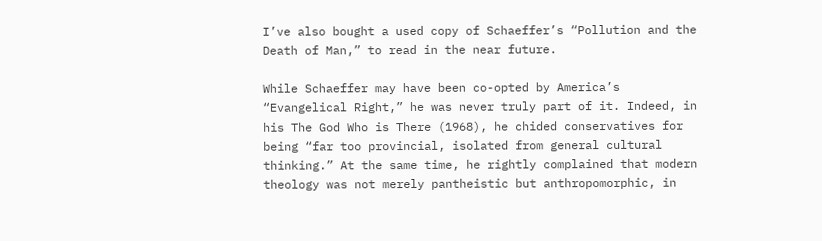I’ve also bought a used copy of Schaeffer’s “Pollution and the Death of Man,” to read in the near future.

While Schaeffer may have been co-opted by America’s “Evangelical Right,” he was never truly part of it. Indeed, in his The God Who is There (1968), he chided conservatives for being “far too provincial, isolated from general cultural thinking.” At the same time, he rightly complained that modern theology was not merely pantheistic but anthropomorphic, in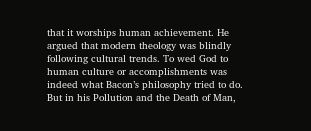that it worships human achievement. He argued that modern theology was blindly following cultural trends. To wed God to human culture or accomplishments was indeed what Bacon’s philosophy tried to do. But in his Pollution and the Death of Man,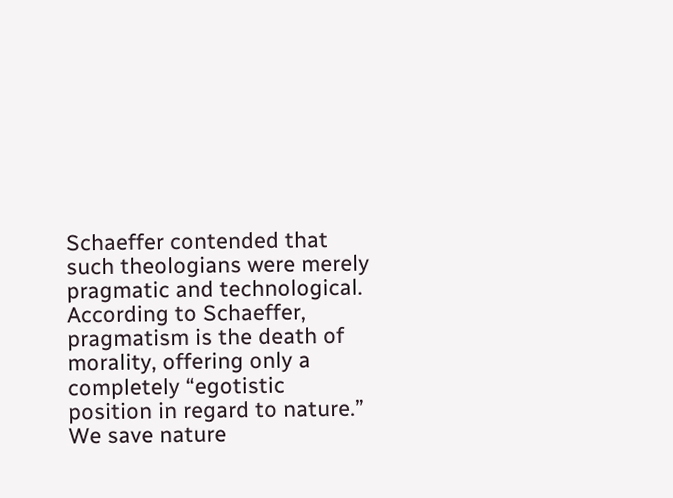Schaeffer contended that such theologians were merely pragmatic and technological. According to Schaeffer, pragmatism is the death of morality, offering only a completely “egotistic position in regard to nature.” We save nature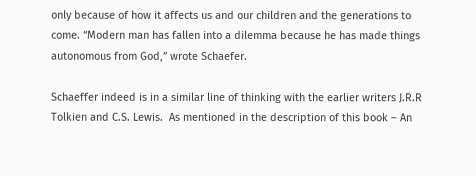only because of how it affects us and our children and the generations to come. “Modern man has fallen into a dilemma because he has made things autonomous from God,” wrote Schaefer.

Schaeffer indeed is in a similar line of thinking with the earlier writers J.R.R Tolkien and C.S. Lewis.  As mentioned in the description of this book – An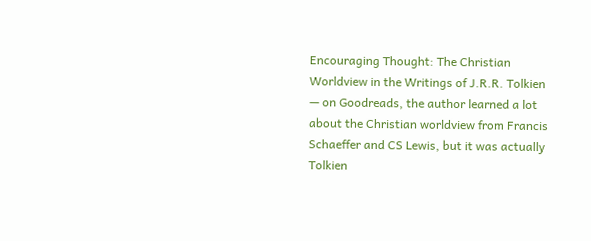Encouraging Thought: The Christian Worldview in the Writings of J.R.R. Tolkien — on Goodreads, the author learned a lot about the Christian worldview from Francis Schaeffer and CS Lewis, but it was actually Tolkien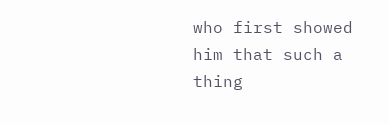who first showed him that such a thing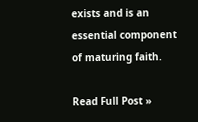exists and is an essential component of maturing faith.

Read Full Post »